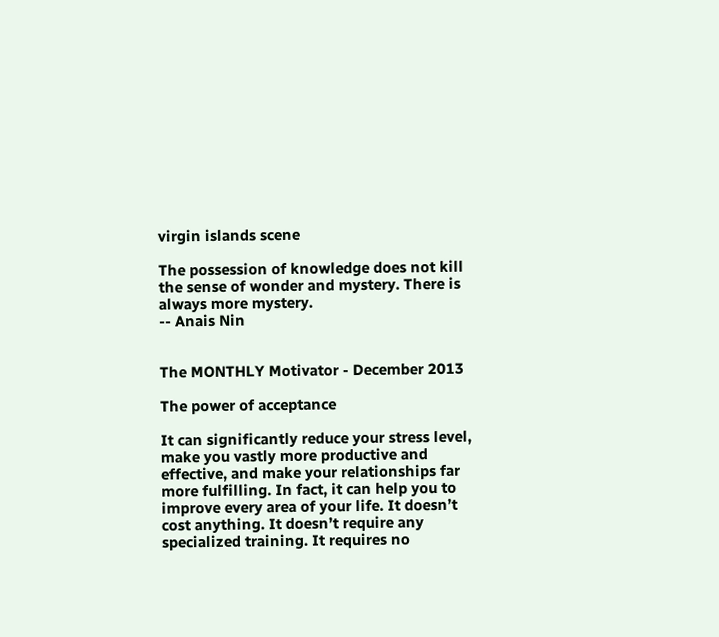virgin islands scene

The possession of knowledge does not kill the sense of wonder and mystery. There is always more mystery.
-- Anais Nin


The MONTHLY Motivator - December 2013

The power of acceptance

It can significantly reduce your stress level, make you vastly more productive and effective, and make your relationships far more fulfilling. In fact, it can help you to improve every area of your life. It doesn’t cost anything. It doesn’t require any specialized training. It requires no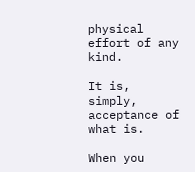physical effort of any kind.

It is, simply, acceptance of what is.

When you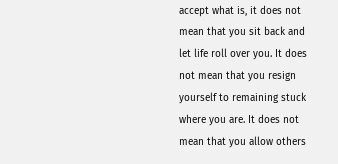accept what is, it does not mean that you sit back and let life roll over you. It does not mean that you resign yourself to remaining stuck where you are. It does not mean that you allow others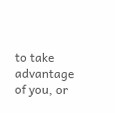to take advantage of you, or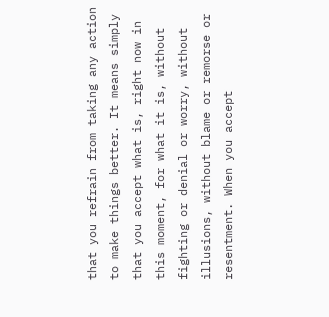that you refrain from taking any action to make things better. It means simply that you accept what is, right now in this moment, for what it is, without fighting or denial or worry, without illusions, without blame or remorse or resentment. When you accept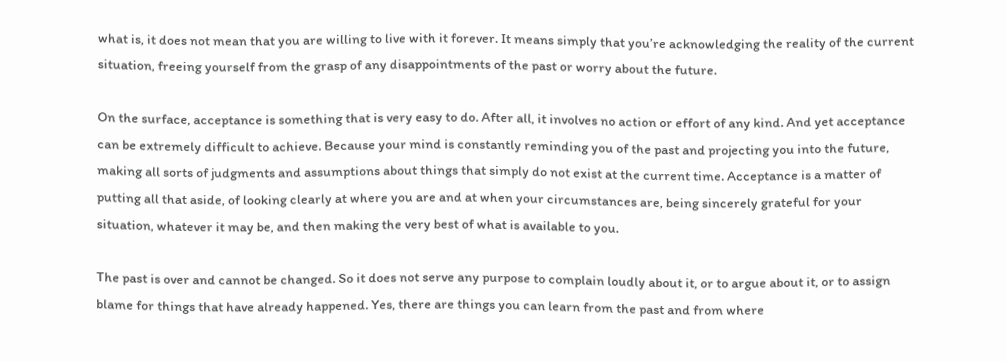what is, it does not mean that you are willing to live with it forever. It means simply that you’re acknowledging the reality of the current situation, freeing yourself from the grasp of any disappointments of the past or worry about the future.

On the surface, acceptance is something that is very easy to do. After all, it involves no action or effort of any kind. And yet acceptance can be extremely difficult to achieve. Because your mind is constantly reminding you of the past and projecting you into the future, making all sorts of judgments and assumptions about things that simply do not exist at the current time. Acceptance is a matter of putting all that aside, of looking clearly at where you are and at when your circumstances are, being sincerely grateful for your situation, whatever it may be, and then making the very best of what is available to you.

The past is over and cannot be changed. So it does not serve any purpose to complain loudly about it, or to argue about it, or to assign blame for things that have already happened. Yes, there are things you can learn from the past and from where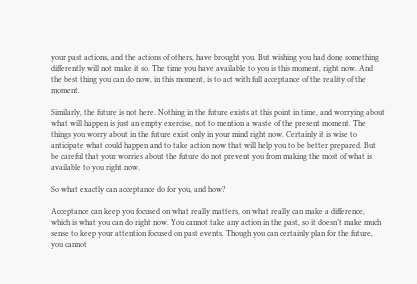your past actions, and the actions of others, have brought you. But wishing you had done something differently will not make it so. The time you have available to you is this moment, right now. And the best thing you can do now, in this moment, is to act with full acceptance of the reality of the moment.

Similarly, the future is not here. Nothing in the future exists at this point in time, and worrying about what will happen is just an empty exercise, not to mention a waste of the present moment. The things you worry about in the future exist only in your mind right now. Certainly it is wise to anticipate what could happen and to take action now that will help you to be better prepared. But be careful that your worries about the future do not prevent you from making the most of what is available to you right now.

So what exactly can acceptance do for you, and how?

Acceptance can keep you focused on what really matters, on what really can make a difference, which is what you can do right now. You cannot take any action in the past, so it doesn’t make much sense to keep your attention focused on past events. Though you can certainly plan for the future, you cannot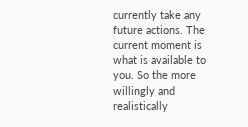currently take any future actions. The current moment is what is available to you. So the more willingly and realistically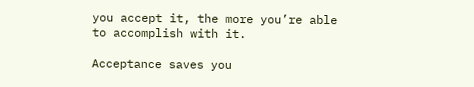you accept it, the more you’re able to accomplish with it.

Acceptance saves you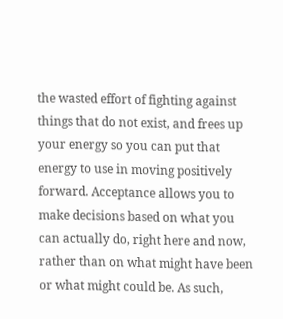the wasted effort of fighting against things that do not exist, and frees up your energy so you can put that energy to use in moving positively forward. Acceptance allows you to make decisions based on what you can actually do, right here and now, rather than on what might have been or what might could be. As such,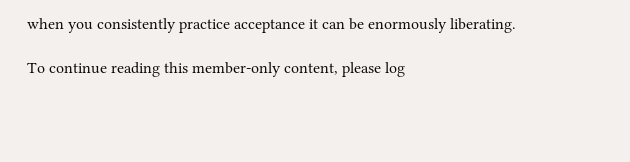when you consistently practice acceptance it can be enormously liberating.

To continue reading this member-only content, please log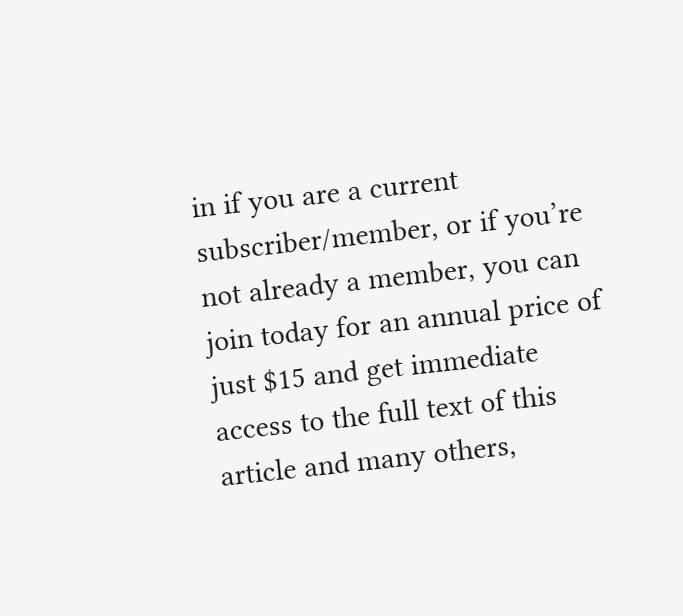in if you are a current subscriber/member, or if you’re not already a member, you can join today for an annual price of just $15 and get immediate access to the full text of this article and many others,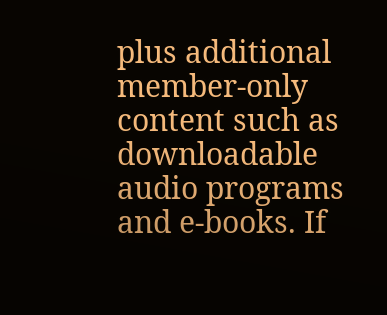plus additional member-only content such as downloadable audio programs and e-books. If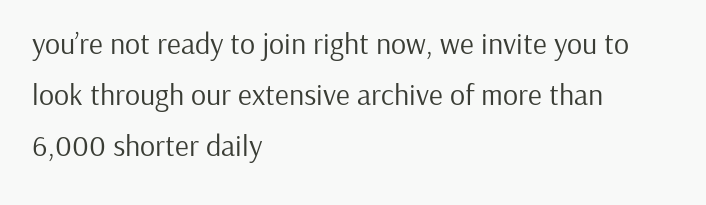you’re not ready to join right now, we invite you to look through our extensive archive of more than 6,000 shorter daily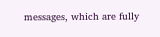messages, which are fully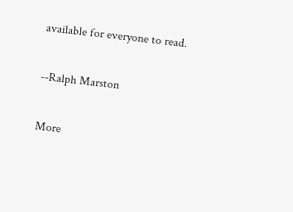available for everyone to read.

--Ralph Marston

More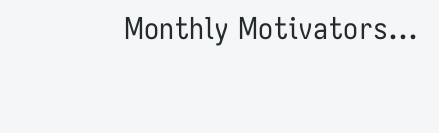Monthly Motivators...